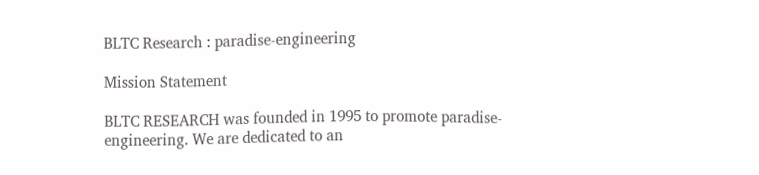BLTC Research : paradise-engineering

Mission Statement

BLTC RESEARCH was founded in 1995 to promote paradise-engineering. We are dedicated to an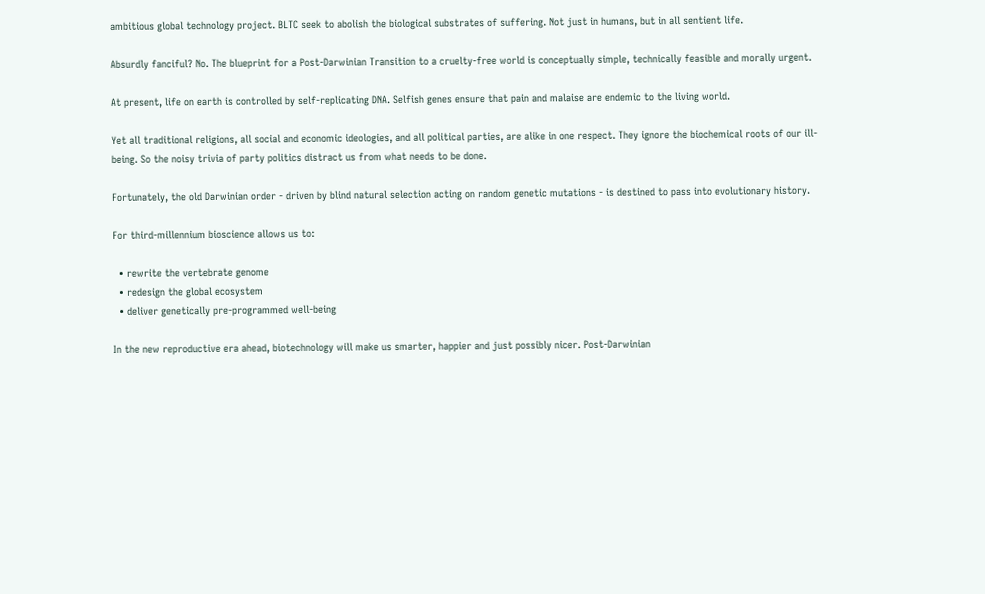ambitious global technology project. BLTC seek to abolish the biological substrates of suffering. Not just in humans, but in all sentient life.

Absurdly fanciful? No. The blueprint for a Post-Darwinian Transition to a cruelty-free world is conceptually simple, technically feasible and morally urgent.

At present, life on earth is controlled by self-replicating DNA. Selfish genes ensure that pain and malaise are endemic to the living world.

Yet all traditional religions, all social and economic ideologies, and all political parties, are alike in one respect. They ignore the biochemical roots of our ill-being. So the noisy trivia of party politics distract us from what needs to be done.

Fortunately, the old Darwinian order - driven by blind natural selection acting on random genetic mutations - is destined to pass into evolutionary history.

For third-millennium bioscience allows us to:

  • rewrite the vertebrate genome
  • redesign the global ecosystem
  • deliver genetically pre-programmed well-being

In the new reproductive era ahead, biotechnology will make us smarter, happier and just possibly nicer. Post-Darwinian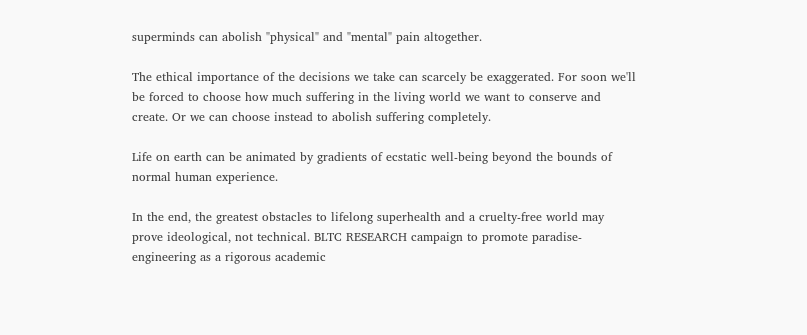superminds can abolish "physical" and "mental" pain altogether.

The ethical importance of the decisions we take can scarcely be exaggerated. For soon we'll be forced to choose how much suffering in the living world we want to conserve and create. Or we can choose instead to abolish suffering completely.

Life on earth can be animated by gradients of ecstatic well-being beyond the bounds of normal human experience.

In the end, the greatest obstacles to lifelong superhealth and a cruelty-free world may prove ideological, not technical. BLTC RESEARCH campaign to promote paradise-engineering as a rigorous academic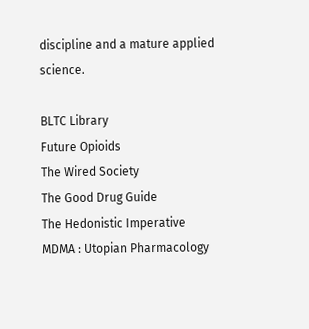discipline and a mature applied science.

BLTC Library
Future Opioids
The Wired Society
The Good Drug Guide
The Hedonistic Imperative
MDMA : Utopian Pharmacology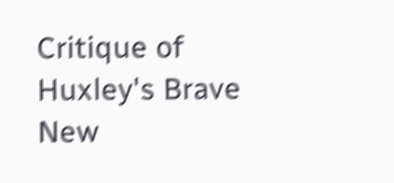Critique of Huxley's Brave New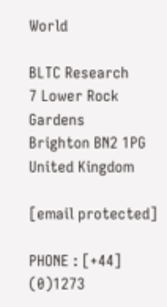World

BLTC Research
7 Lower Rock Gardens
Brighton BN2 1PG
United Kingdom

[email protected]

PHONE : [+44] (0)1273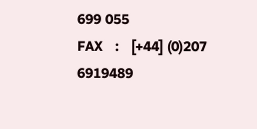699 055
FAX   :   [+44] (0)207 6919489